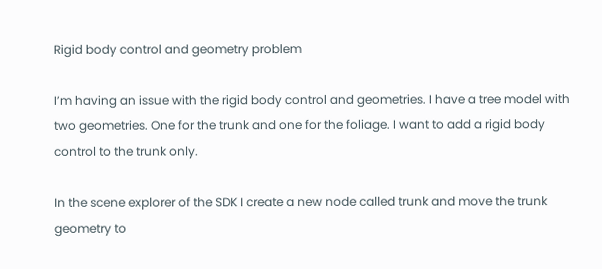Rigid body control and geometry problem

I’m having an issue with the rigid body control and geometries. I have a tree model with two geometries. One for the trunk and one for the foliage. I want to add a rigid body control to the trunk only.

In the scene explorer of the SDK I create a new node called trunk and move the trunk geometry to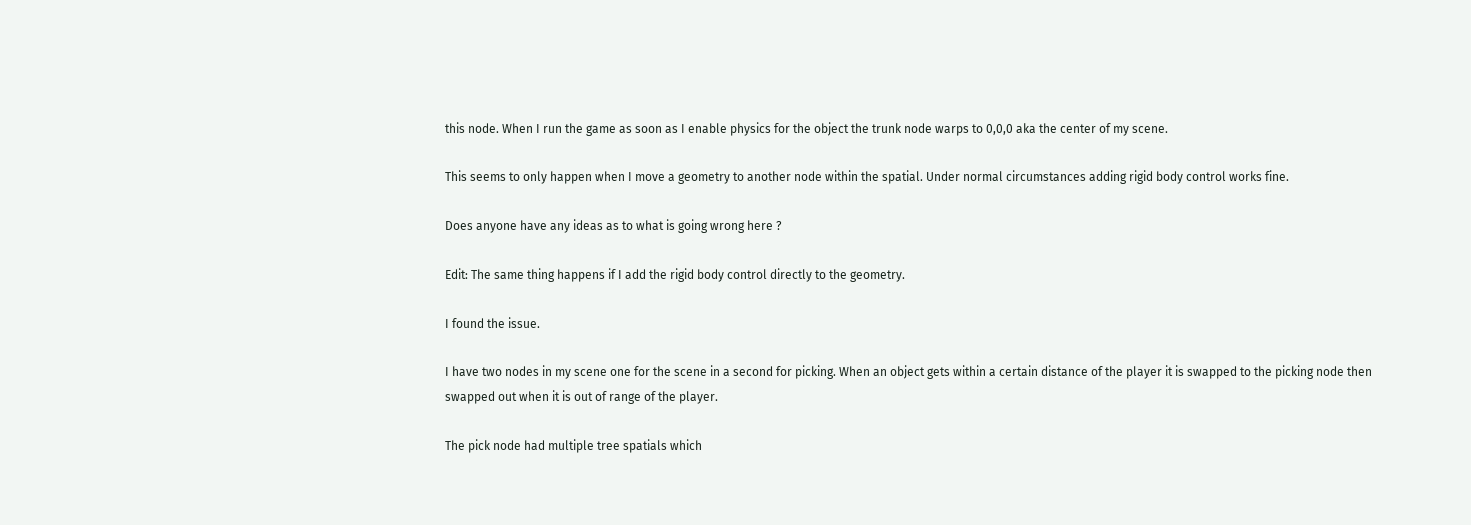this node. When I run the game as soon as I enable physics for the object the trunk node warps to 0,0,0 aka the center of my scene.

This seems to only happen when I move a geometry to another node within the spatial. Under normal circumstances adding rigid body control works fine.

Does anyone have any ideas as to what is going wrong here ?

Edit: The same thing happens if I add the rigid body control directly to the geometry.

I found the issue.

I have two nodes in my scene one for the scene in a second for picking. When an object gets within a certain distance of the player it is swapped to the picking node then swapped out when it is out of range of the player.

The pick node had multiple tree spatials which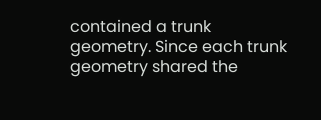contained a trunk geometry. Since each trunk geometry shared the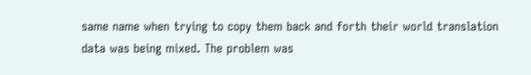same name when trying to copy them back and forth their world translation data was being mixed. The problem was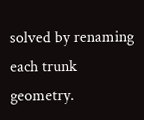solved by renaming each trunk geometry.